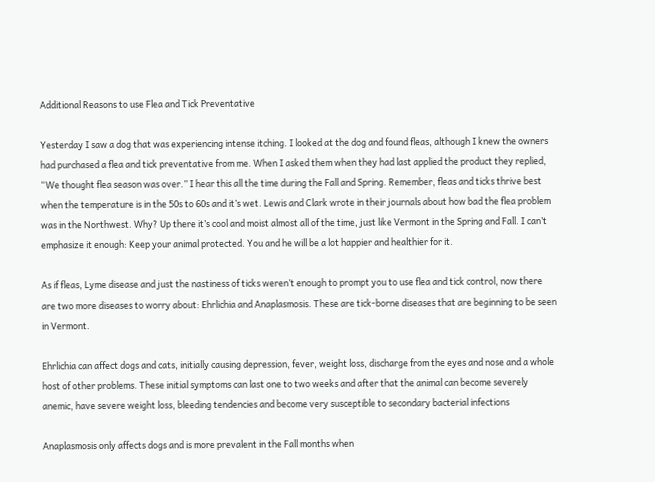Additional Reasons to use Flea and Tick Preventative

Yesterday I saw a dog that was experiencing intense itching. I looked at the dog and found fleas, although I knew the owners had purchased a flea and tick preventative from me. When I asked them when they had last applied the product they replied, “We thought flea season was over.” I hear this all the time during the Fall and Spring. Remember, fleas and ticks thrive best when the temperature is in the 50s to 60s and it’s wet. Lewis and Clark wrote in their journals about how bad the flea problem was in the Northwest. Why? Up there it’s cool and moist almost all of the time, just like Vermont in the Spring and Fall. I can’t emphasize it enough: Keep your animal protected. You and he will be a lot happier and healthier for it.

As if fleas, Lyme disease and just the nastiness of ticks weren’t enough to prompt you to use flea and tick control, now there are two more diseases to worry about: Ehrlichia and Anaplasmosis. These are tick-borne diseases that are beginning to be seen in Vermont.

Ehrlichia can affect dogs and cats, initially causing depression, fever, weight loss, discharge from the eyes and nose and a whole host of other problems. These initial symptoms can last one to two weeks and after that the animal can become severely anemic, have severe weight loss, bleeding tendencies and become very susceptible to secondary bacterial infections

Anaplasmosis only affects dogs and is more prevalent in the Fall months when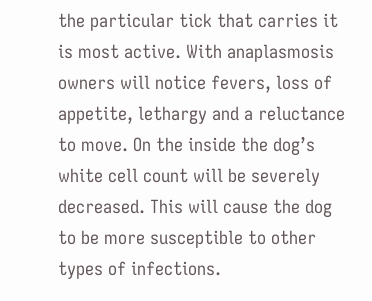the particular tick that carries it is most active. With anaplasmosis owners will notice fevers, loss of appetite, lethargy and a reluctance to move. On the inside the dog’s white cell count will be severely decreased. This will cause the dog to be more susceptible to other types of infections.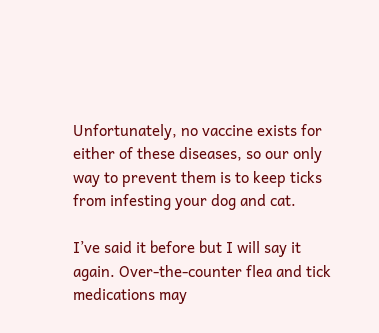Unfortunately, no vaccine exists for either of these diseases, so our only way to prevent them is to keep ticks from infesting your dog and cat.

I’ve said it before but I will say it again. Over-the-counter flea and tick medications may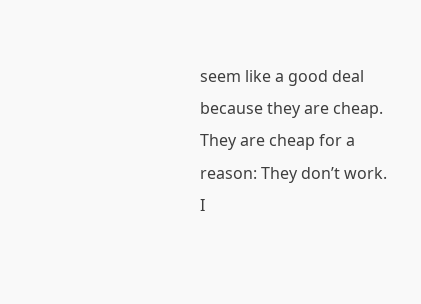seem like a good deal because they are cheap. They are cheap for a reason: They don’t work. I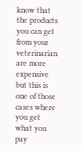know that the products you can get from your veterinarian are more expensive but this is one of those cases where you get what you pay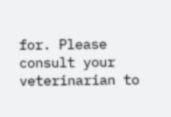for. Please consult your veterinarian to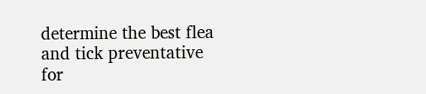determine the best flea and tick preventative for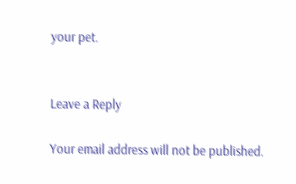your pet.


Leave a Reply

Your email address will not be published.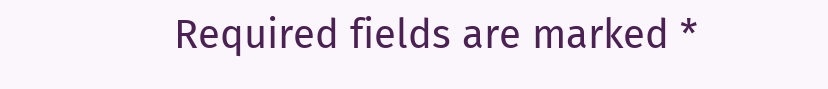Required fields are marked *